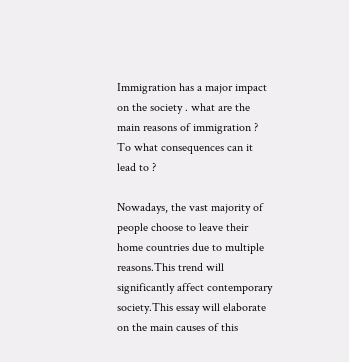Immigration has a major impact on the society . what are the main reasons of immigration ? To what consequences can it lead to ?

Nowadays, the vast majority of people choose to leave their home countries due to multiple reasons.This trend will significantly affect contemporary society.This essay will elaborate on the main causes of this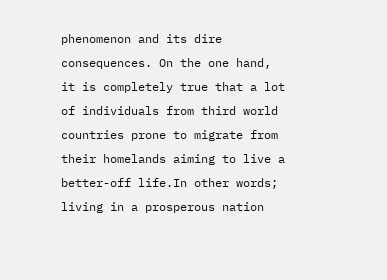phenomenon and its dire consequences. On the one hand, it is completely true that a lot of individuals from third world countries prone to migrate from their homelands aiming to live a better-off life.In other words; living in a prosperous nation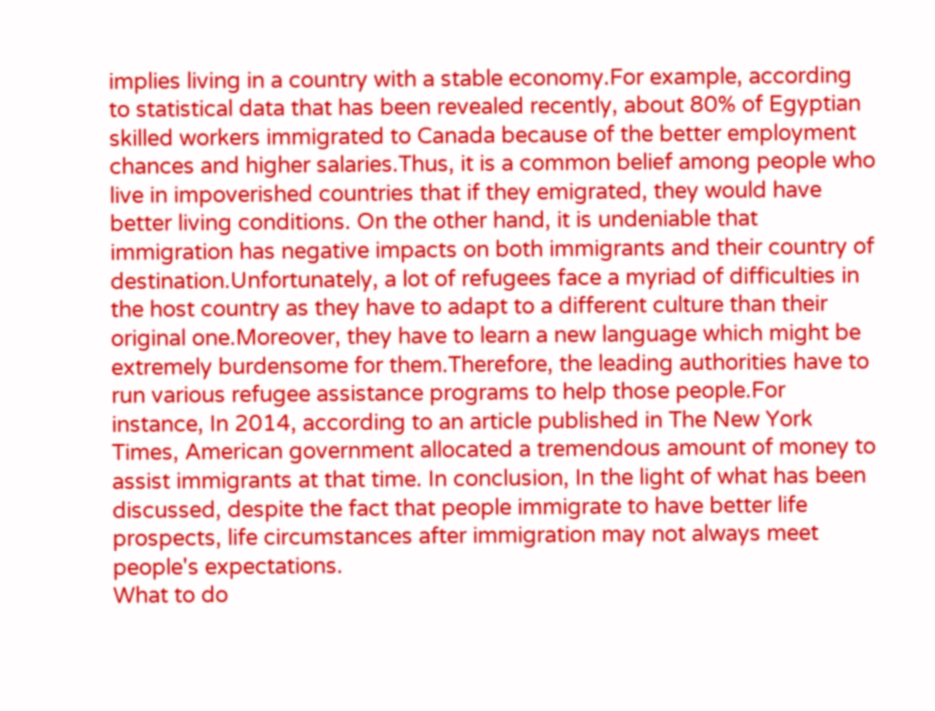implies living in a country with a stable economy.For example, according to statistical data that has been revealed recently, about 80% of Egyptian skilled workers immigrated to Canada because of the better employment chances and higher salaries.Thus, it is a common belief among people who live in impoverished countries that if they emigrated, they would have better living conditions. On the other hand, it is undeniable that immigration has negative impacts on both immigrants and their country of destination.Unfortunately, a lot of refugees face a myriad of difficulties in the host country as they have to adapt to a different culture than their original one.Moreover, they have to learn a new language which might be extremely burdensome for them.Therefore, the leading authorities have to run various refugee assistance programs to help those people.For instance, In 2014, according to an article published in The New York Times, American government allocated a tremendous amount of money to assist immigrants at that time. In conclusion, In the light of what has been discussed, despite the fact that people immigrate to have better life prospects, life circumstances after immigration may not always meet people's expectations.
What to do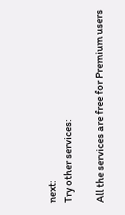next:
Try other services:

All the services are free for Premium users